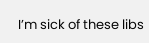I’m sick of these libs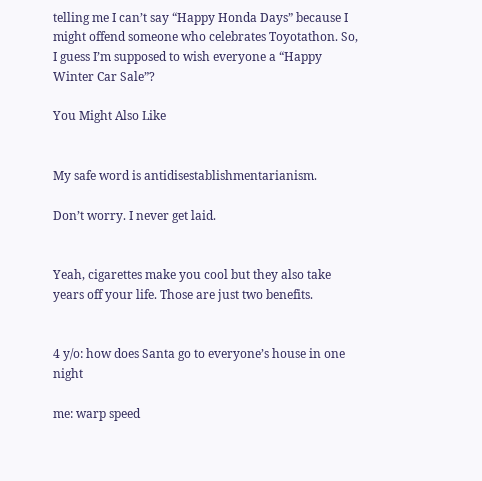telling me I can’t say “Happy Honda Days” because I might offend someone who celebrates Toyotathon. So, I guess I’m supposed to wish everyone a “Happy Winter Car Sale”?

You Might Also Like


My safe word is antidisestablishmentarianism.

Don’t worry. I never get laid.


Yeah, cigarettes make you cool but they also take years off your life. Those are just two benefits.


4 y/o: how does Santa go to everyone’s house in one night

me: warp speed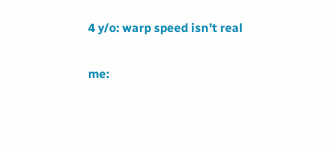4 y/o: warp speed isn’t real

me: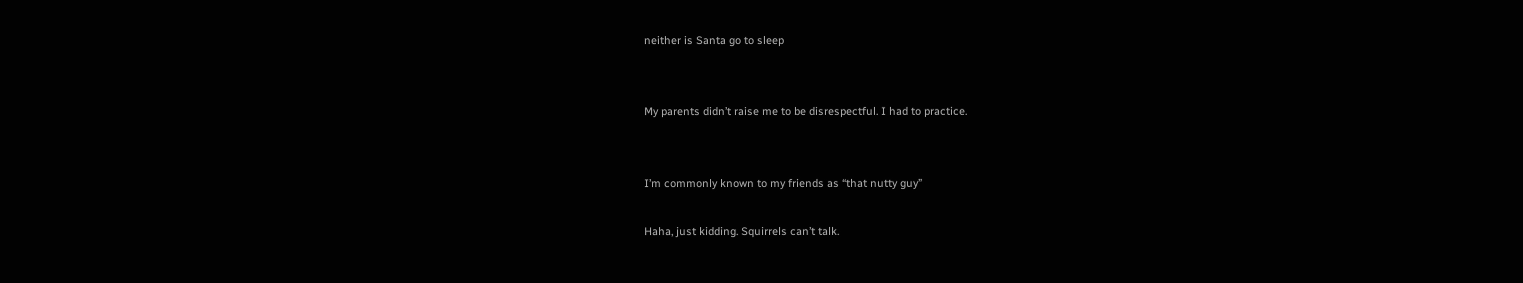neither is Santa go to sleep


My parents didn’t raise me to be disrespectful. I had to practice.


I’m commonly known to my friends as “that nutty guy”

Haha, just kidding. Squirrels can’t talk.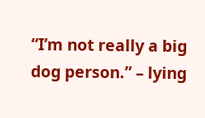“I’m not really a big dog person.” – lying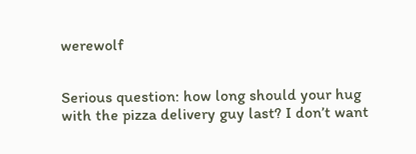werewolf


Serious question: how long should your hug with the pizza delivery guy last? I don’t want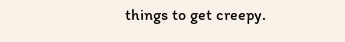things to get creepy.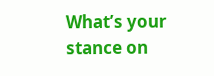What’s your stance on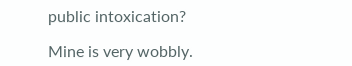public intoxication?

Mine is very wobbly.